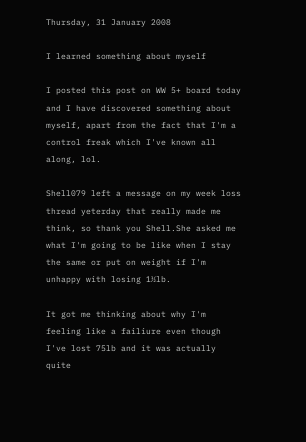Thursday, 31 January 2008

I learned something about myself

I posted this post on WW 5+ board today and I have discovered something about myself, apart from the fact that I'm a control freak which I've known all along, lol.

Shell079 left a message on my week loss thread yeterday that really made me think, so thank you Shell.She asked me what I'm going to be like when I stay the same or put on weight if I'm unhappy with losing 1½lb.

It got me thinking about why I'm feeling like a failiure even though I've lost 75lb and it was actually quite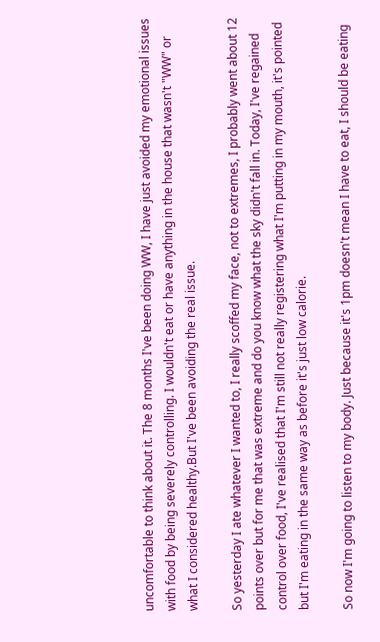uncomfortable to think about it. The 8 months I've been doing WW, I have just avoided my emotional issues with food by being severely controlling. I wouldn't eat or have anything in the house that wasn't "WW" or what I considered healthy.But I've been avoiding the real issue.

So yesterday I ate whatever I wanted to, I really scoffed my face, not to extremes, I probably went about 12 points over but for me that was extreme and do you know what the sky didn't fall in. Today, I've regained control over food, I've realised that I'm still not really registering what I'm putting in my mouth, it's pointed but I'm eating in the same way as before it's just low calorie.

So now I'm going to listen to my body. Just because it's 1pm doesn't mean I have to eat, I should be eating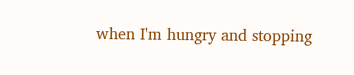when I'm hungry and stopping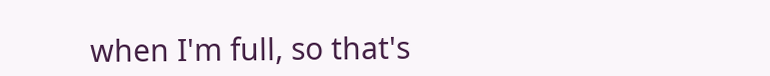when I'm full, so that's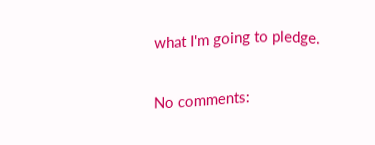what I'm going to pledge.

No comments: